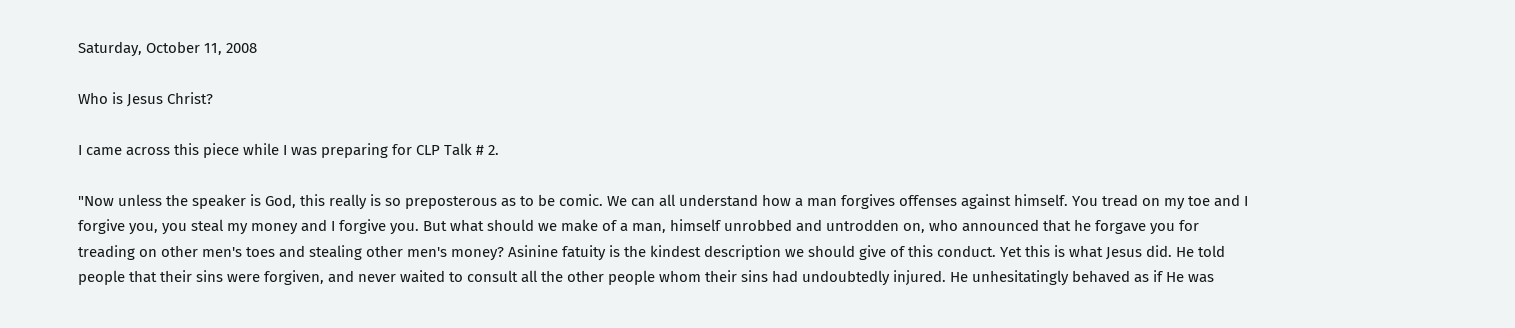Saturday, October 11, 2008

Who is Jesus Christ?

I came across this piece while I was preparing for CLP Talk # 2.

"Now unless the speaker is God, this really is so preposterous as to be comic. We can all understand how a man forgives offenses against himself. You tread on my toe and I forgive you, you steal my money and I forgive you. But what should we make of a man, himself unrobbed and untrodden on, who announced that he forgave you for treading on other men's toes and stealing other men's money? Asinine fatuity is the kindest description we should give of this conduct. Yet this is what Jesus did. He told people that their sins were forgiven, and never waited to consult all the other people whom their sins had undoubtedly injured. He unhesitatingly behaved as if He was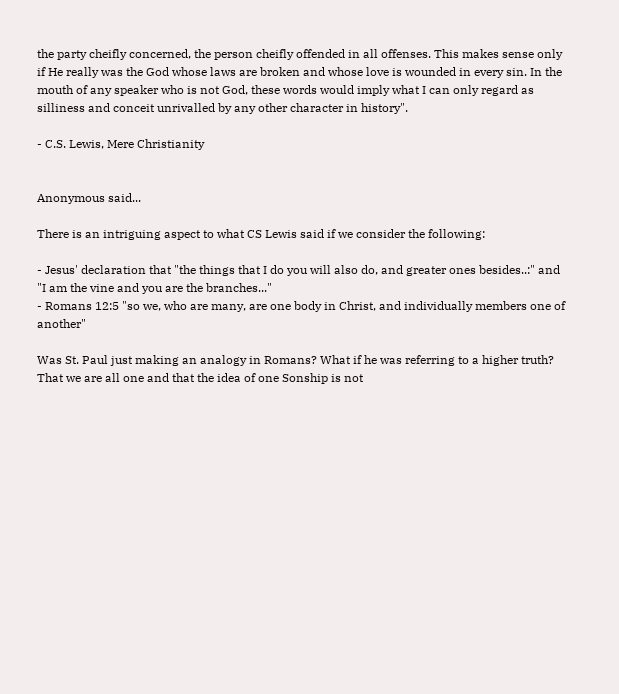the party cheifly concerned, the person cheifly offended in all offenses. This makes sense only if He really was the God whose laws are broken and whose love is wounded in every sin. In the mouth of any speaker who is not God, these words would imply what I can only regard as silliness and conceit unrivalled by any other character in history".

- C.S. Lewis, Mere Christianity


Anonymous said...

There is an intriguing aspect to what CS Lewis said if we consider the following:

- Jesus' declaration that "the things that I do you will also do, and greater ones besides..:" and "I am the vine and you are the branches..."
- Romans 12:5 "so we, who are many, are one body in Christ, and individually members one of another"

Was St. Paul just making an analogy in Romans? What if he was referring to a higher truth? That we are all one and that the idea of one Sonship is not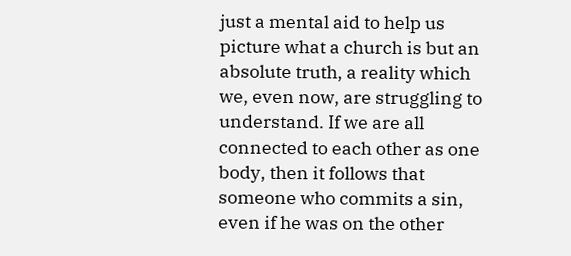just a mental aid to help us picture what a church is but an absolute truth, a reality which we, even now, are struggling to understand. If we are all connected to each other as one body, then it follows that someone who commits a sin, even if he was on the other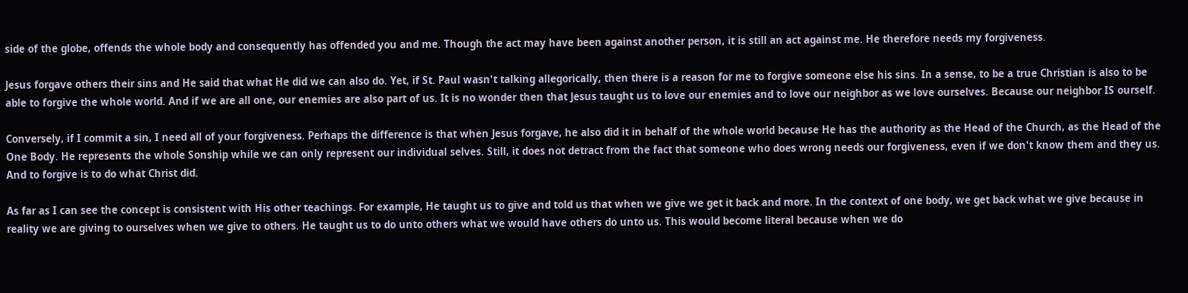side of the globe, offends the whole body and consequently has offended you and me. Though the act may have been against another person, it is still an act against me. He therefore needs my forgiveness.

Jesus forgave others their sins and He said that what He did we can also do. Yet, if St. Paul wasn't talking allegorically, then there is a reason for me to forgive someone else his sins. In a sense, to be a true Christian is also to be able to forgive the whole world. And if we are all one, our enemies are also part of us. It is no wonder then that Jesus taught us to love our enemies and to love our neighbor as we love ourselves. Because our neighbor IS ourself.

Conversely, if I commit a sin, I need all of your forgiveness. Perhaps the difference is that when Jesus forgave, he also did it in behalf of the whole world because He has the authority as the Head of the Church, as the Head of the One Body. He represents the whole Sonship while we can only represent our individual selves. Still, it does not detract from the fact that someone who does wrong needs our forgiveness, even if we don't know them and they us. And to forgive is to do what Christ did.

As far as I can see the concept is consistent with His other teachings. For example, He taught us to give and told us that when we give we get it back and more. In the context of one body, we get back what we give because in reality we are giving to ourselves when we give to others. He taught us to do unto others what we would have others do unto us. This would become literal because when we do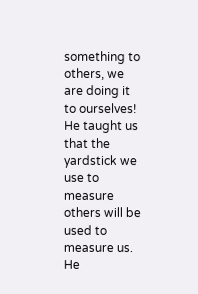something to others, we are doing it to ourselves! He taught us that the yardstick we use to measure others will be used to measure us. He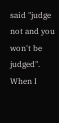said "judge not and you won't be judged". When I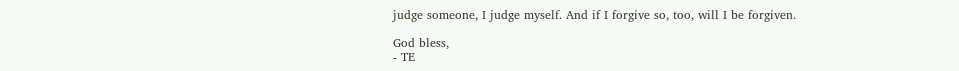judge someone, I judge myself. And if I forgive so, too, will I be forgiven.

God bless,
- TE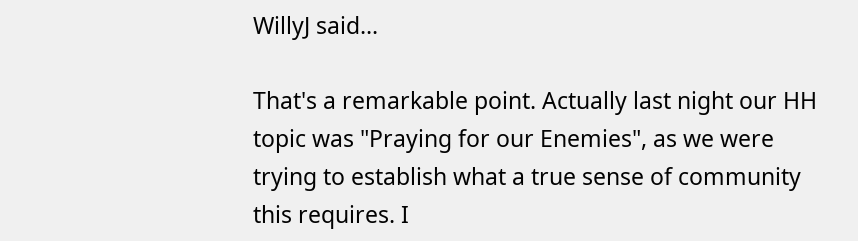WillyJ said...

That's a remarkable point. Actually last night our HH topic was "Praying for our Enemies", as we were trying to establish what a true sense of community this requires. I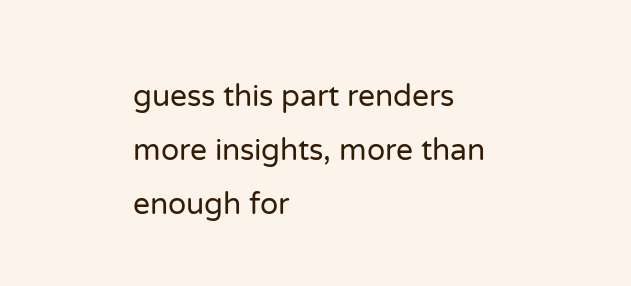guess this part renders more insights, more than enough for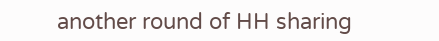another round of HH sharing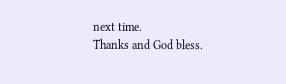next time.
Thanks and God bless.